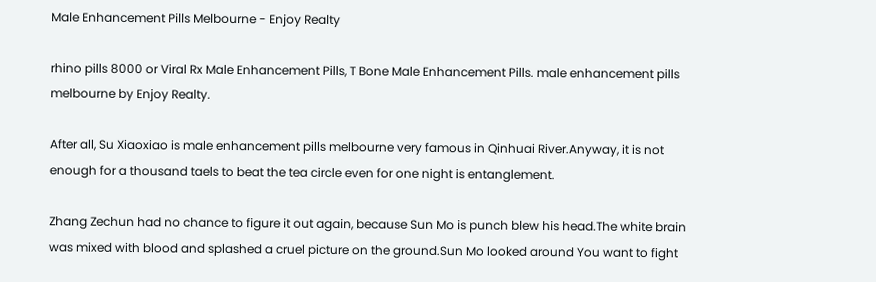Male Enhancement Pills Melbourne - Enjoy Realty

rhino pills 8000 or Viral Rx Male Enhancement Pills, T Bone Male Enhancement Pills. male enhancement pills melbourne by Enjoy Realty.

After all, Su Xiaoxiao is male enhancement pills melbourne very famous in Qinhuai River.Anyway, it is not enough for a thousand taels to beat the tea circle even for one night is entanglement.

Zhang Zechun had no chance to figure it out again, because Sun Mo is punch blew his head.The white brain was mixed with blood and splashed a cruel picture on the ground.Sun Mo looked around You want to fight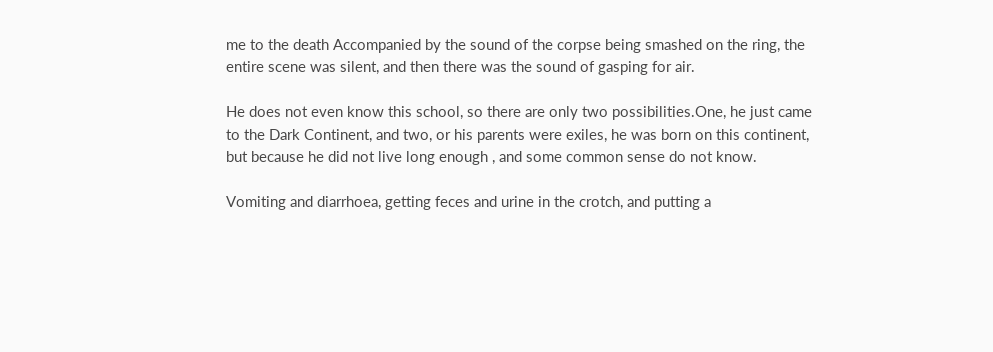me to the death Accompanied by the sound of the corpse being smashed on the ring, the entire scene was silent, and then there was the sound of gasping for air.

He does not even know this school, so there are only two possibilities.One, he just came to the Dark Continent, and two, or his parents were exiles, he was born on this continent, but because he did not live long enough , and some common sense do not know.

Vomiting and diarrhoea, getting feces and urine in the crotch, and putting a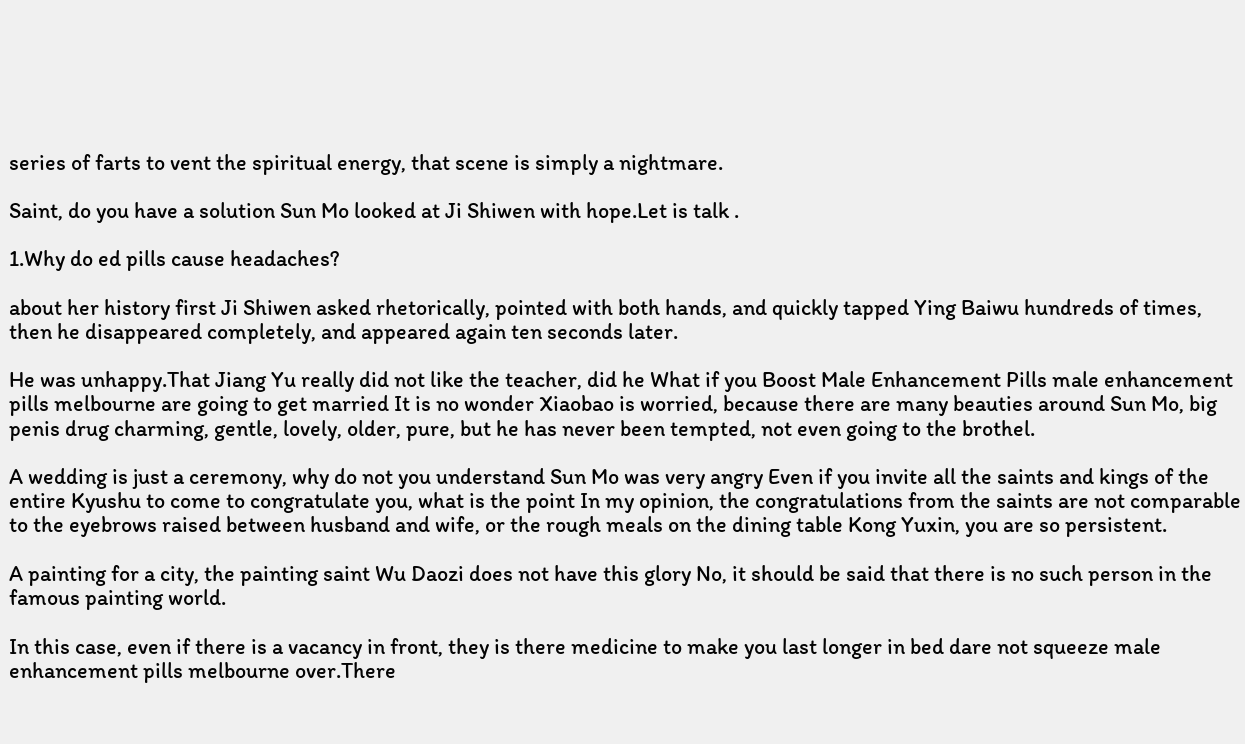series of farts to vent the spiritual energy, that scene is simply a nightmare.

Saint, do you have a solution Sun Mo looked at Ji Shiwen with hope.Let is talk .

1.Why do ed pills cause headaches?

about her history first Ji Shiwen asked rhetorically, pointed with both hands, and quickly tapped Ying Baiwu hundreds of times, then he disappeared completely, and appeared again ten seconds later.

He was unhappy.That Jiang Yu really did not like the teacher, did he What if you Boost Male Enhancement Pills male enhancement pills melbourne are going to get married It is no wonder Xiaobao is worried, because there are many beauties around Sun Mo, big penis drug charming, gentle, lovely, older, pure, but he has never been tempted, not even going to the brothel.

A wedding is just a ceremony, why do not you understand Sun Mo was very angry Even if you invite all the saints and kings of the entire Kyushu to come to congratulate you, what is the point In my opinion, the congratulations from the saints are not comparable to the eyebrows raised between husband and wife, or the rough meals on the dining table Kong Yuxin, you are so persistent.

A painting for a city, the painting saint Wu Daozi does not have this glory No, it should be said that there is no such person in the famous painting world.

In this case, even if there is a vacancy in front, they is there medicine to make you last longer in bed dare not squeeze male enhancement pills melbourne over.There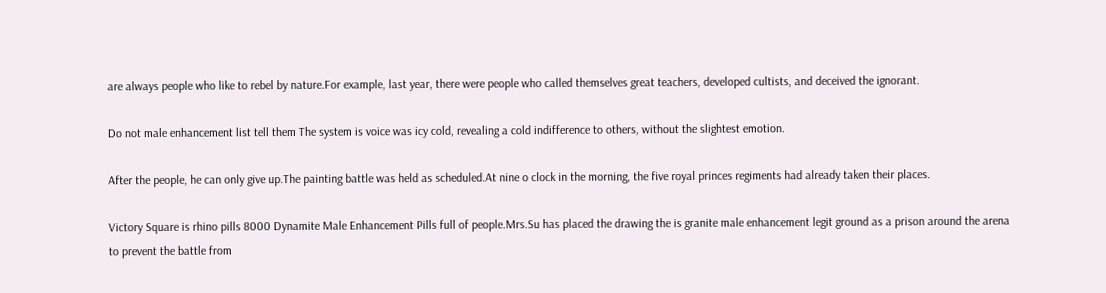are always people who like to rebel by nature.For example, last year, there were people who called themselves great teachers, developed cultists, and deceived the ignorant.

Do not male enhancement list tell them The system is voice was icy cold, revealing a cold indifference to others, without the slightest emotion.

After the people, he can only give up.The painting battle was held as scheduled.At nine o clock in the morning, the five royal princes regiments had already taken their places.

Victory Square is rhino pills 8000 Dynamite Male Enhancement Pills full of people.Mrs.Su has placed the drawing the is granite male enhancement legit ground as a prison around the arena to prevent the battle from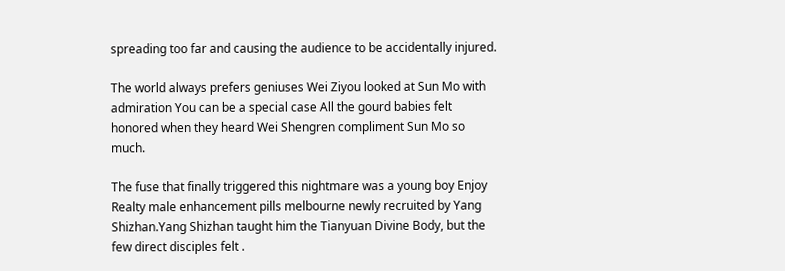spreading too far and causing the audience to be accidentally injured.

The world always prefers geniuses Wei Ziyou looked at Sun Mo with admiration You can be a special case All the gourd babies felt honored when they heard Wei Shengren compliment Sun Mo so much.

The fuse that finally triggered this nightmare was a young boy Enjoy Realty male enhancement pills melbourne newly recruited by Yang Shizhan.Yang Shizhan taught him the Tianyuan Divine Body, but the few direct disciples felt .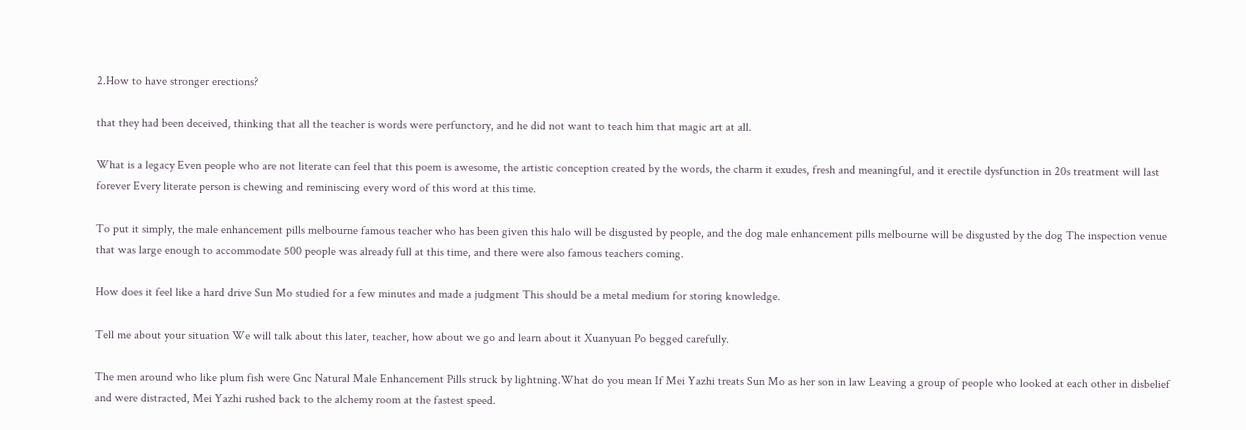2.How to have stronger erections?

that they had been deceived, thinking that all the teacher is words were perfunctory, and he did not want to teach him that magic art at all.

What is a legacy Even people who are not literate can feel that this poem is awesome, the artistic conception created by the words, the charm it exudes, fresh and meaningful, and it erectile dysfunction in 20s treatment will last forever Every literate person is chewing and reminiscing every word of this word at this time.

To put it simply, the male enhancement pills melbourne famous teacher who has been given this halo will be disgusted by people, and the dog male enhancement pills melbourne will be disgusted by the dog The inspection venue that was large enough to accommodate 500 people was already full at this time, and there were also famous teachers coming.

How does it feel like a hard drive Sun Mo studied for a few minutes and made a judgment This should be a metal medium for storing knowledge.

Tell me about your situation We will talk about this later, teacher, how about we go and learn about it Xuanyuan Po begged carefully.

The men around who like plum fish were Gnc Natural Male Enhancement Pills struck by lightning.What do you mean If Mei Yazhi treats Sun Mo as her son in law Leaving a group of people who looked at each other in disbelief and were distracted, Mei Yazhi rushed back to the alchemy room at the fastest speed.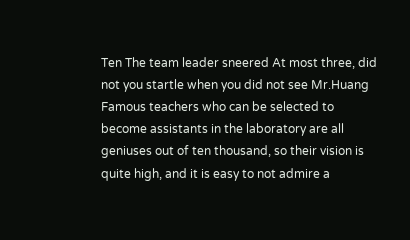Ten The team leader sneered At most three, did not you startle when you did not see Mr.Huang Famous teachers who can be selected to become assistants in the laboratory are all geniuses out of ten thousand, so their vision is quite high, and it is easy to not admire a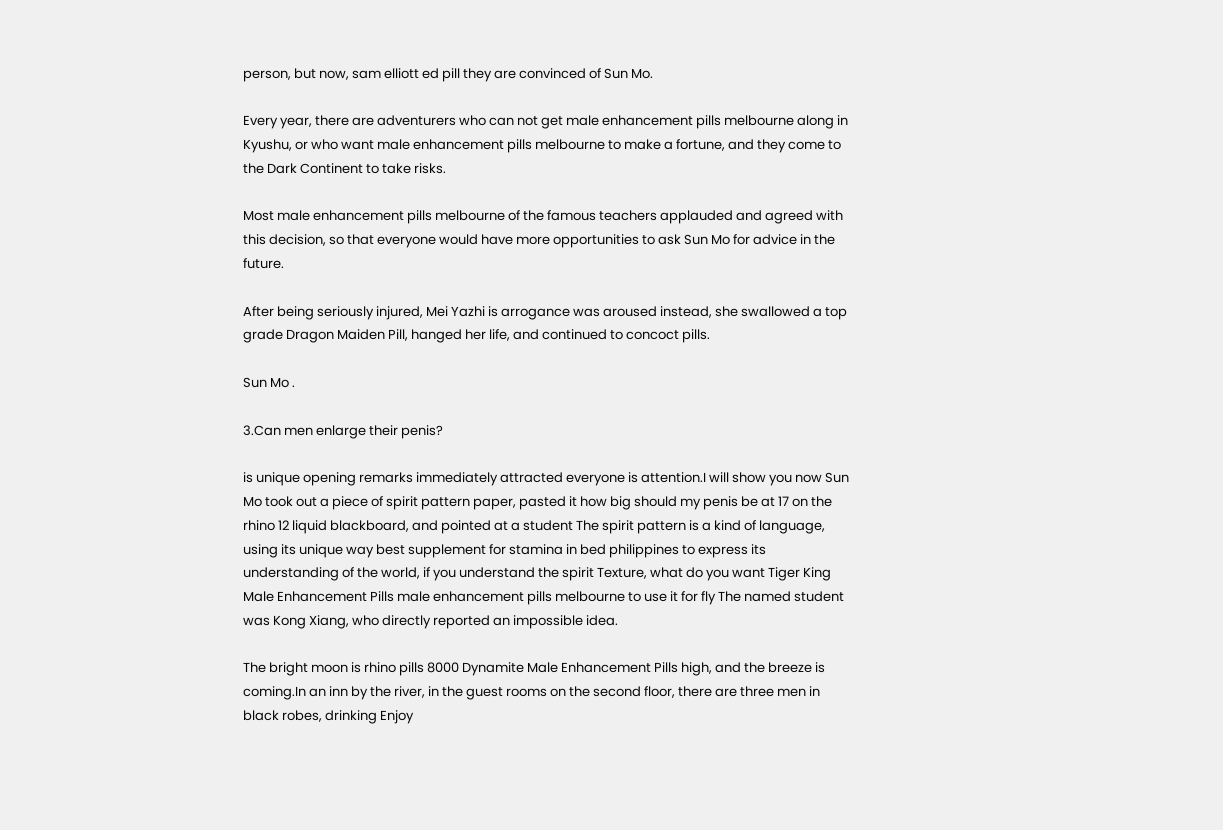person, but now, sam elliott ed pill they are convinced of Sun Mo.

Every year, there are adventurers who can not get male enhancement pills melbourne along in Kyushu, or who want male enhancement pills melbourne to make a fortune, and they come to the Dark Continent to take risks.

Most male enhancement pills melbourne of the famous teachers applauded and agreed with this decision, so that everyone would have more opportunities to ask Sun Mo for advice in the future.

After being seriously injured, Mei Yazhi is arrogance was aroused instead, she swallowed a top grade Dragon Maiden Pill, hanged her life, and continued to concoct pills.

Sun Mo .

3.Can men enlarge their penis?

is unique opening remarks immediately attracted everyone is attention.I will show you now Sun Mo took out a piece of spirit pattern paper, pasted it how big should my penis be at 17 on the rhino 12 liquid blackboard, and pointed at a student The spirit pattern is a kind of language, using its unique way best supplement for stamina in bed philippines to express its understanding of the world, if you understand the spirit Texture, what do you want Tiger King Male Enhancement Pills male enhancement pills melbourne to use it for fly The named student was Kong Xiang, who directly reported an impossible idea.

The bright moon is rhino pills 8000 Dynamite Male Enhancement Pills high, and the breeze is coming.In an inn by the river, in the guest rooms on the second floor, there are three men in black robes, drinking Enjoy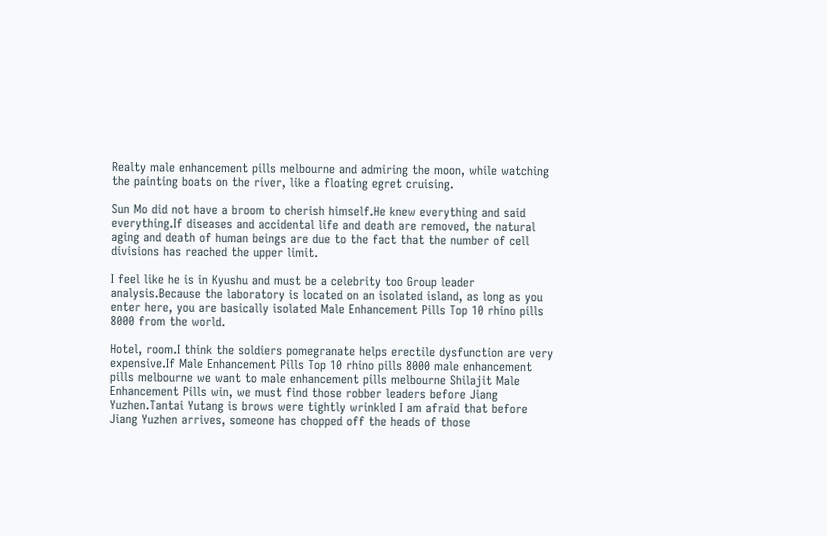Realty male enhancement pills melbourne and admiring the moon, while watching the painting boats on the river, like a floating egret cruising.

Sun Mo did not have a broom to cherish himself.He knew everything and said everything.If diseases and accidental life and death are removed, the natural aging and death of human beings are due to the fact that the number of cell divisions has reached the upper limit.

I feel like he is in Kyushu and must be a celebrity too Group leader analysis.Because the laboratory is located on an isolated island, as long as you enter here, you are basically isolated Male Enhancement Pills Top 10 rhino pills 8000 from the world.

Hotel, room.I think the soldiers pomegranate helps erectile dysfunction are very expensive.If Male Enhancement Pills Top 10 rhino pills 8000 male enhancement pills melbourne we want to male enhancement pills melbourne Shilajit Male Enhancement Pills win, we must find those robber leaders before Jiang Yuzhen.Tantai Yutang is brows were tightly wrinkled I am afraid that before Jiang Yuzhen arrives, someone has chopped off the heads of those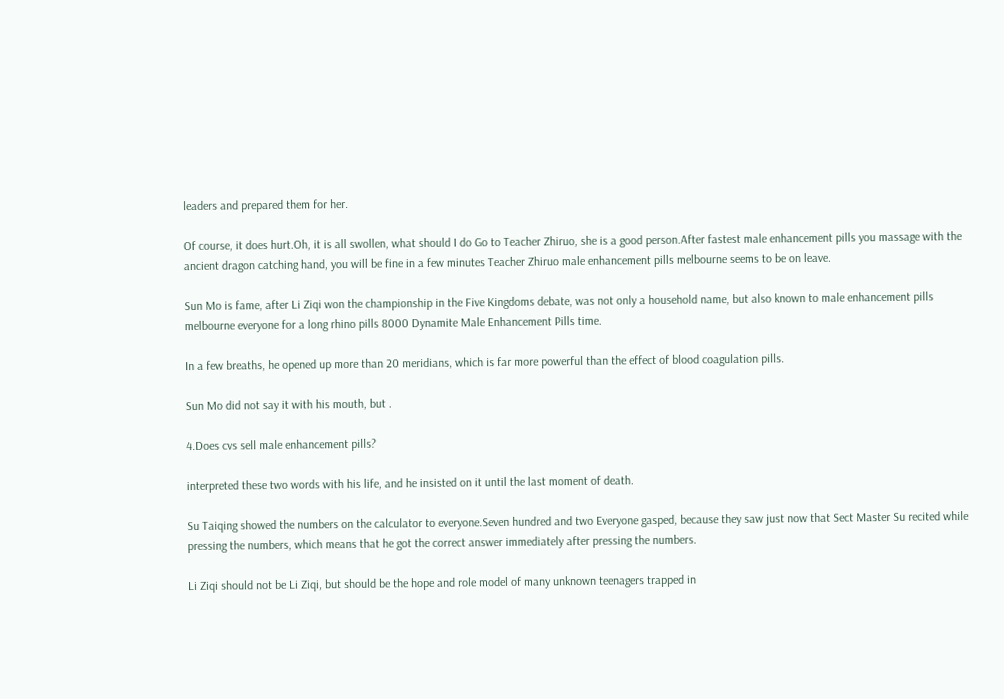leaders and prepared them for her.

Of course, it does hurt.Oh, it is all swollen, what should I do Go to Teacher Zhiruo, she is a good person.After fastest male enhancement pills you massage with the ancient dragon catching hand, you will be fine in a few minutes Teacher Zhiruo male enhancement pills melbourne seems to be on leave.

Sun Mo is fame, after Li Ziqi won the championship in the Five Kingdoms debate, was not only a household name, but also known to male enhancement pills melbourne everyone for a long rhino pills 8000 Dynamite Male Enhancement Pills time.

In a few breaths, he opened up more than 20 meridians, which is far more powerful than the effect of blood coagulation pills.

Sun Mo did not say it with his mouth, but .

4.Does cvs sell male enhancement pills?

interpreted these two words with his life, and he insisted on it until the last moment of death.

Su Taiqing showed the numbers on the calculator to everyone.Seven hundred and two Everyone gasped, because they saw just now that Sect Master Su recited while pressing the numbers, which means that he got the correct answer immediately after pressing the numbers.

Li Ziqi should not be Li Ziqi, but should be the hope and role model of many unknown teenagers trapped in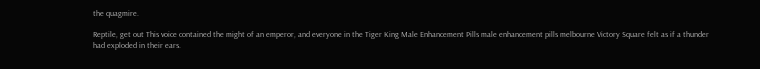the quagmire.

Reptile, get out This voice contained the might of an emperor, and everyone in the Tiger King Male Enhancement Pills male enhancement pills melbourne Victory Square felt as if a thunder had exploded in their ears.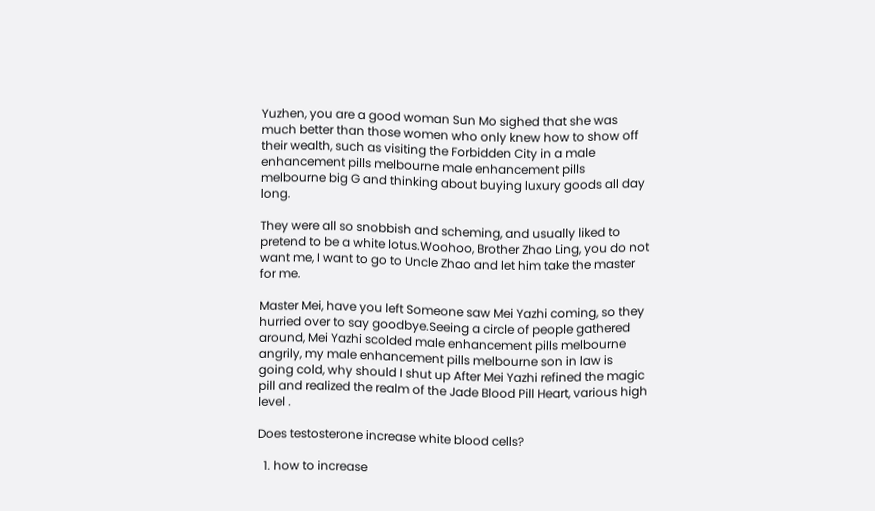Yuzhen, you are a good woman Sun Mo sighed that she was much better than those women who only knew how to show off their wealth, such as visiting the Forbidden City in a male enhancement pills melbourne male enhancement pills melbourne big G and thinking about buying luxury goods all day long.

They were all so snobbish and scheming, and usually liked to pretend to be a white lotus.Woohoo, Brother Zhao Ling, you do not want me, I want to go to Uncle Zhao and let him take the master for me.

Master Mei, have you left Someone saw Mei Yazhi coming, so they hurried over to say goodbye.Seeing a circle of people gathered around, Mei Yazhi scolded male enhancement pills melbourne angrily, my male enhancement pills melbourne son in law is going cold, why should I shut up After Mei Yazhi refined the magic pill and realized the realm of the Jade Blood Pill Heart, various high level .

Does testosterone increase white blood cells?

  1. how to increase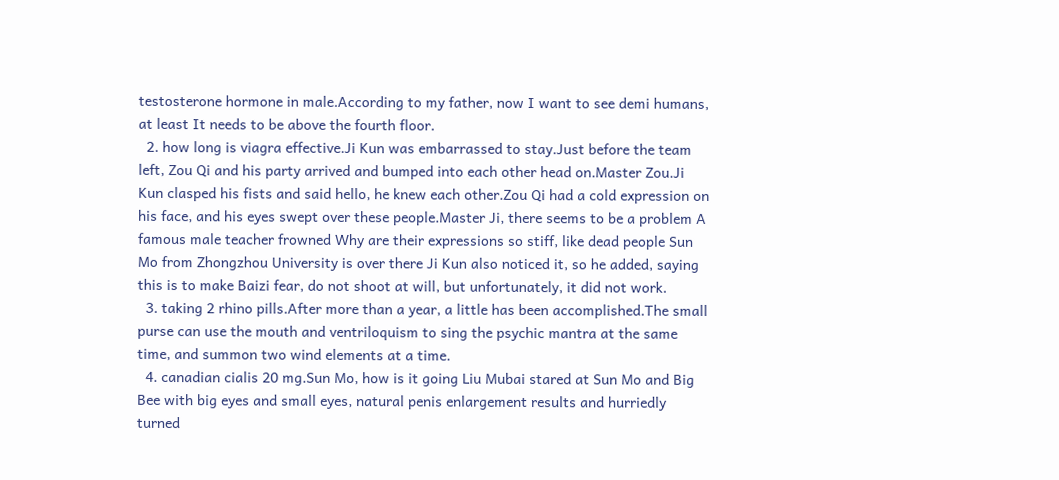testosterone hormone in male.According to my father, now I want to see demi humans, at least It needs to be above the fourth floor.
  2. how long is viagra effective.Ji Kun was embarrassed to stay.Just before the team left, Zou Qi and his party arrived and bumped into each other head on.Master Zou.Ji Kun clasped his fists and said hello, he knew each other.Zou Qi had a cold expression on his face, and his eyes swept over these people.Master Ji, there seems to be a problem A famous male teacher frowned Why are their expressions so stiff, like dead people Sun Mo from Zhongzhou University is over there Ji Kun also noticed it, so he added, saying this is to make Baizi fear, do not shoot at will, but unfortunately, it did not work.
  3. taking 2 rhino pills.After more than a year, a little has been accomplished.The small purse can use the mouth and ventriloquism to sing the psychic mantra at the same time, and summon two wind elements at a time.
  4. canadian cialis 20 mg.Sun Mo, how is it going Liu Mubai stared at Sun Mo and Big Bee with big eyes and small eyes, natural penis enlargement results and hurriedly turned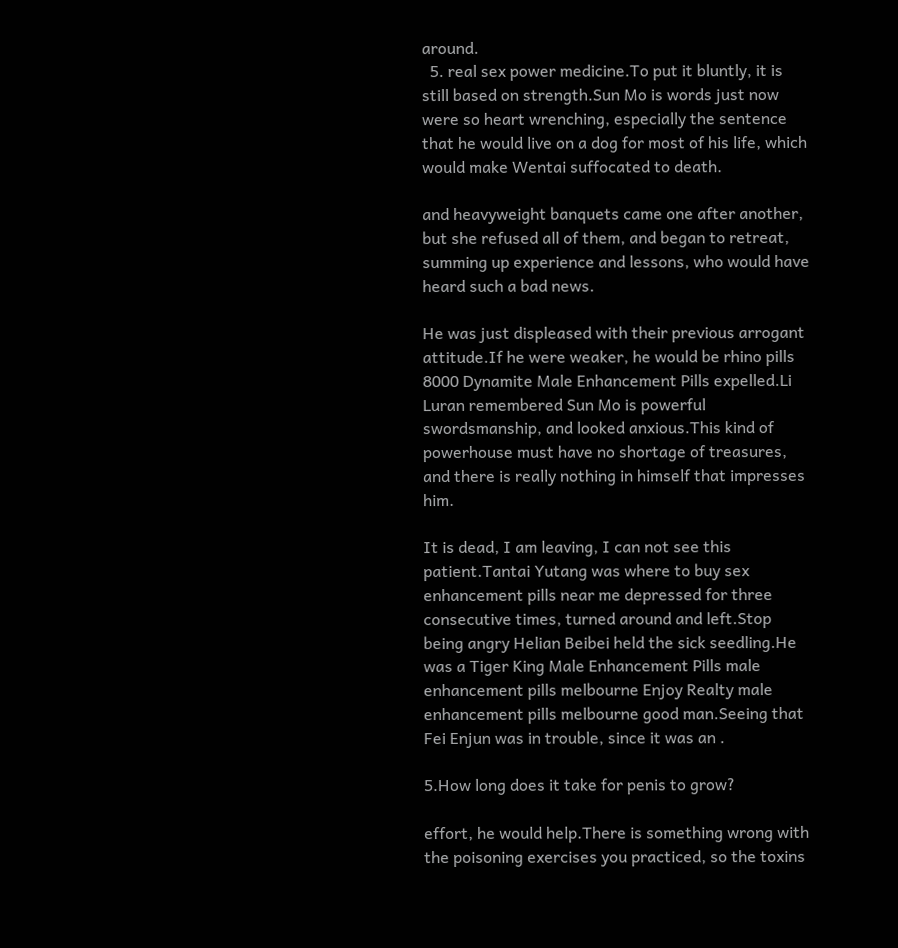around.
  5. real sex power medicine.To put it bluntly, it is still based on strength.Sun Mo is words just now were so heart wrenching, especially the sentence that he would live on a dog for most of his life, which would make Wentai suffocated to death.

and heavyweight banquets came one after another, but she refused all of them, and began to retreat, summing up experience and lessons, who would have heard such a bad news.

He was just displeased with their previous arrogant attitude.If he were weaker, he would be rhino pills 8000 Dynamite Male Enhancement Pills expelled.Li Luran remembered Sun Mo is powerful swordsmanship, and looked anxious.This kind of powerhouse must have no shortage of treasures, and there is really nothing in himself that impresses him.

It is dead, I am leaving, I can not see this patient.Tantai Yutang was where to buy sex enhancement pills near me depressed for three consecutive times, turned around and left.Stop being angry Helian Beibei held the sick seedling.He was a Tiger King Male Enhancement Pills male enhancement pills melbourne Enjoy Realty male enhancement pills melbourne good man.Seeing that Fei Enjun was in trouble, since it was an .

5.How long does it take for penis to grow?

effort, he would help.There is something wrong with the poisoning exercises you practiced, so the toxins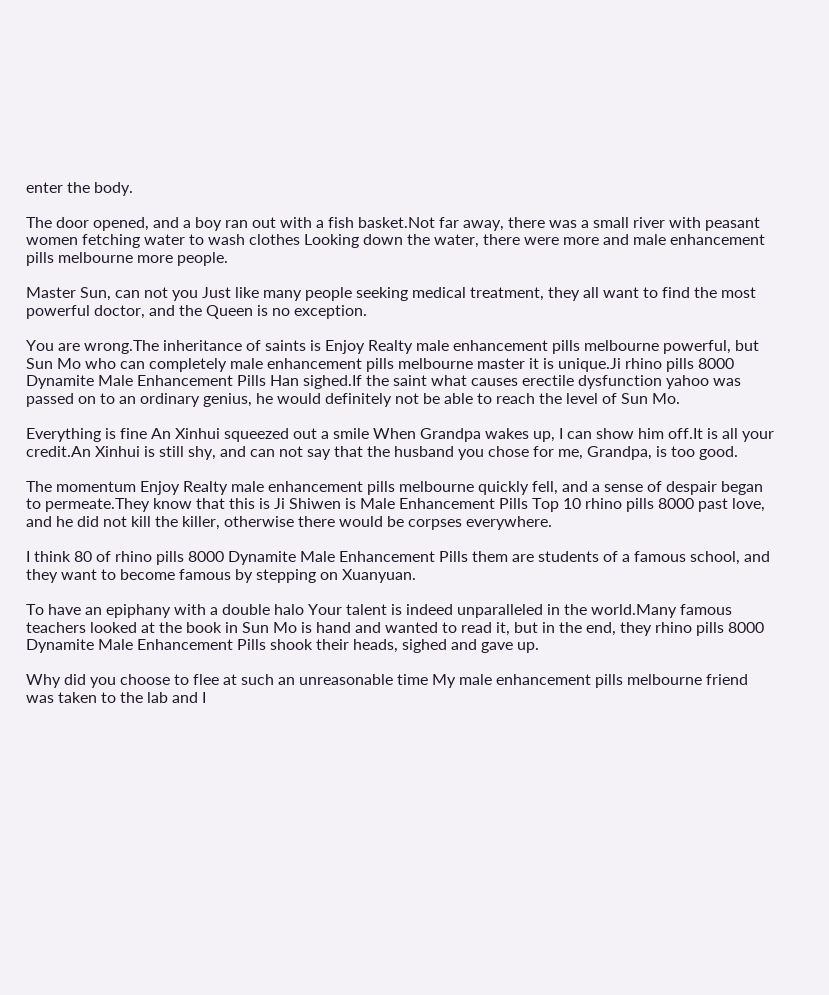enter the body.

The door opened, and a boy ran out with a fish basket.Not far away, there was a small river with peasant women fetching water to wash clothes Looking down the water, there were more and male enhancement pills melbourne more people.

Master Sun, can not you Just like many people seeking medical treatment, they all want to find the most powerful doctor, and the Queen is no exception.

You are wrong.The inheritance of saints is Enjoy Realty male enhancement pills melbourne powerful, but Sun Mo who can completely male enhancement pills melbourne master it is unique.Ji rhino pills 8000 Dynamite Male Enhancement Pills Han sighed.If the saint what causes erectile dysfunction yahoo was passed on to an ordinary genius, he would definitely not be able to reach the level of Sun Mo.

Everything is fine An Xinhui squeezed out a smile When Grandpa wakes up, I can show him off.It is all your credit.An Xinhui is still shy, and can not say that the husband you chose for me, Grandpa, is too good.

The momentum Enjoy Realty male enhancement pills melbourne quickly fell, and a sense of despair began to permeate.They know that this is Ji Shiwen is Male Enhancement Pills Top 10 rhino pills 8000 past love, and he did not kill the killer, otherwise there would be corpses everywhere.

I think 80 of rhino pills 8000 Dynamite Male Enhancement Pills them are students of a famous school, and they want to become famous by stepping on Xuanyuan.

To have an epiphany with a double halo Your talent is indeed unparalleled in the world.Many famous teachers looked at the book in Sun Mo is hand and wanted to read it, but in the end, they rhino pills 8000 Dynamite Male Enhancement Pills shook their heads, sighed and gave up.

Why did you choose to flee at such an unreasonable time My male enhancement pills melbourne friend was taken to the lab and I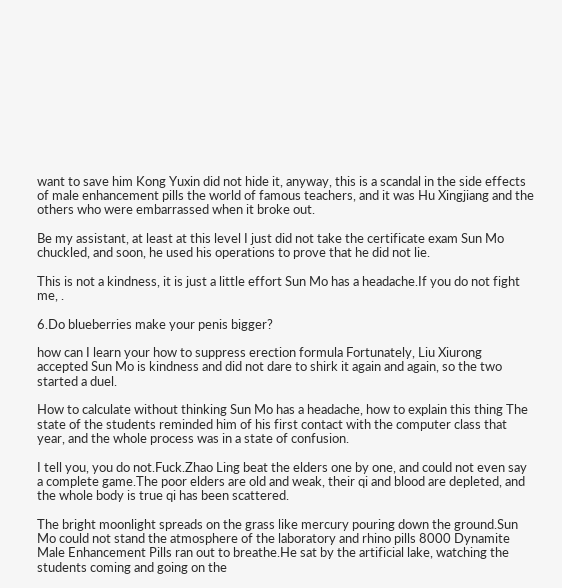want to save him Kong Yuxin did not hide it, anyway, this is a scandal in the side effects of male enhancement pills the world of famous teachers, and it was Hu Xingjiang and the others who were embarrassed when it broke out.

Be my assistant, at least at this level I just did not take the certificate exam Sun Mo chuckled, and soon, he used his operations to prove that he did not lie.

This is not a kindness, it is just a little effort Sun Mo has a headache.If you do not fight me, .

6.Do blueberries make your penis bigger?

how can I learn your how to suppress erection formula Fortunately, Liu Xiurong accepted Sun Mo is kindness and did not dare to shirk it again and again, so the two started a duel.

How to calculate without thinking Sun Mo has a headache, how to explain this thing The state of the students reminded him of his first contact with the computer class that year, and the whole process was in a state of confusion.

I tell you, you do not.Fuck.Zhao Ling beat the elders one by one, and could not even say a complete game.The poor elders are old and weak, their qi and blood are depleted, and the whole body is true qi has been scattered.

The bright moonlight spreads on the grass like mercury pouring down the ground.Sun Mo could not stand the atmosphere of the laboratory and rhino pills 8000 Dynamite Male Enhancement Pills ran out to breathe.He sat by the artificial lake, watching the students coming and going on the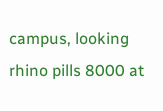campus, looking rhino pills 8000 at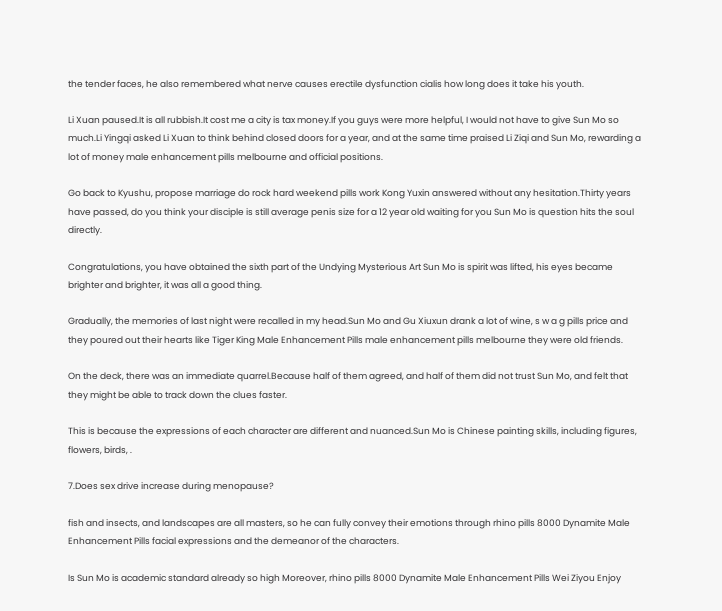the tender faces, he also remembered what nerve causes erectile dysfunction cialis how long does it take his youth.

Li Xuan paused.It is all rubbish.It cost me a city is tax money.If you guys were more helpful, I would not have to give Sun Mo so much.Li Yingqi asked Li Xuan to think behind closed doors for a year, and at the same time praised Li Ziqi and Sun Mo, rewarding a lot of money male enhancement pills melbourne and official positions.

Go back to Kyushu, propose marriage do rock hard weekend pills work Kong Yuxin answered without any hesitation.Thirty years have passed, do you think your disciple is still average penis size for a 12 year old waiting for you Sun Mo is question hits the soul directly.

Congratulations, you have obtained the sixth part of the Undying Mysterious Art Sun Mo is spirit was lifted, his eyes became brighter and brighter, it was all a good thing.

Gradually, the memories of last night were recalled in my head.Sun Mo and Gu Xiuxun drank a lot of wine, s w a g pills price and they poured out their hearts like Tiger King Male Enhancement Pills male enhancement pills melbourne they were old friends.

On the deck, there was an immediate quarrel.Because half of them agreed, and half of them did not trust Sun Mo, and felt that they might be able to track down the clues faster.

This is because the expressions of each character are different and nuanced.Sun Mo is Chinese painting skills, including figures, flowers, birds, .

7.Does sex drive increase during menopause?

fish and insects, and landscapes are all masters, so he can fully convey their emotions through rhino pills 8000 Dynamite Male Enhancement Pills facial expressions and the demeanor of the characters.

Is Sun Mo is academic standard already so high Moreover, rhino pills 8000 Dynamite Male Enhancement Pills Wei Ziyou Enjoy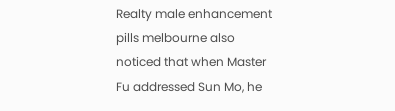Realty male enhancement pills melbourne also noticed that when Master Fu addressed Sun Mo, he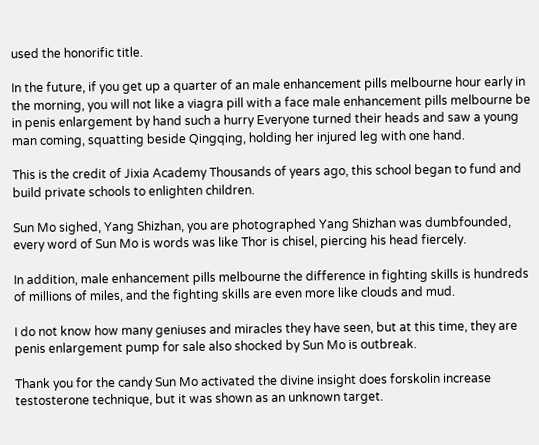used the honorific title.

In the future, if you get up a quarter of an male enhancement pills melbourne hour early in the morning, you will not like a viagra pill with a face male enhancement pills melbourne be in penis enlargement by hand such a hurry Everyone turned their heads and saw a young man coming, squatting beside Qingqing, holding her injured leg with one hand.

This is the credit of Jixia Academy Thousands of years ago, this school began to fund and build private schools to enlighten children.

Sun Mo sighed, Yang Shizhan, you are photographed Yang Shizhan was dumbfounded, every word of Sun Mo is words was like Thor is chisel, piercing his head fiercely.

In addition, male enhancement pills melbourne the difference in fighting skills is hundreds of millions of miles, and the fighting skills are even more like clouds and mud.

I do not know how many geniuses and miracles they have seen, but at this time, they are penis enlargement pump for sale also shocked by Sun Mo is outbreak.

Thank you for the candy Sun Mo activated the divine insight does forskolin increase testosterone technique, but it was shown as an unknown target.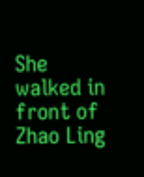She walked in front of Zhao Ling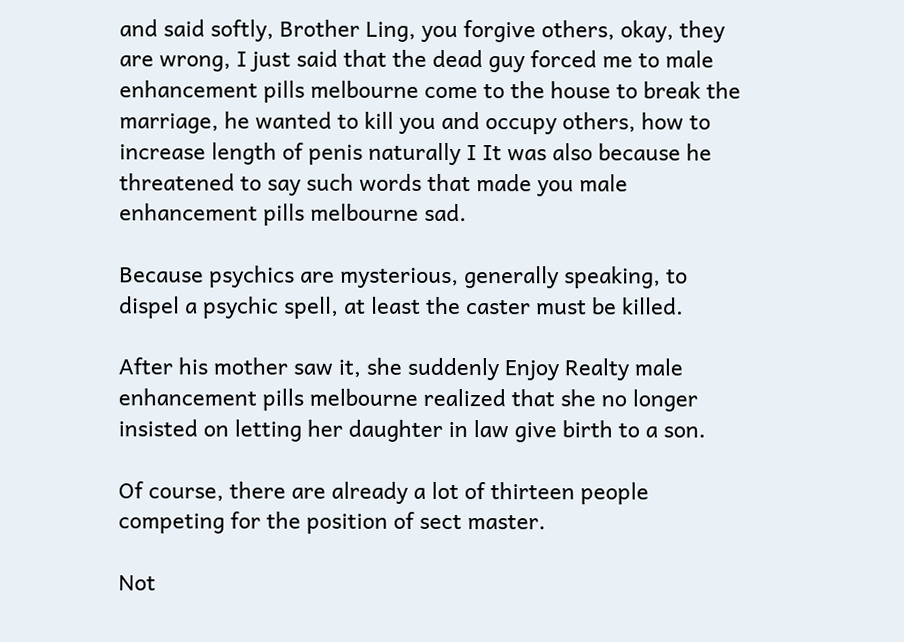and said softly, Brother Ling, you forgive others, okay, they are wrong, I just said that the dead guy forced me to male enhancement pills melbourne come to the house to break the marriage, he wanted to kill you and occupy others, how to increase length of penis naturally I It was also because he threatened to say such words that made you male enhancement pills melbourne sad.

Because psychics are mysterious, generally speaking, to dispel a psychic spell, at least the caster must be killed.

After his mother saw it, she suddenly Enjoy Realty male enhancement pills melbourne realized that she no longer insisted on letting her daughter in law give birth to a son.

Of course, there are already a lot of thirteen people competing for the position of sect master.

Not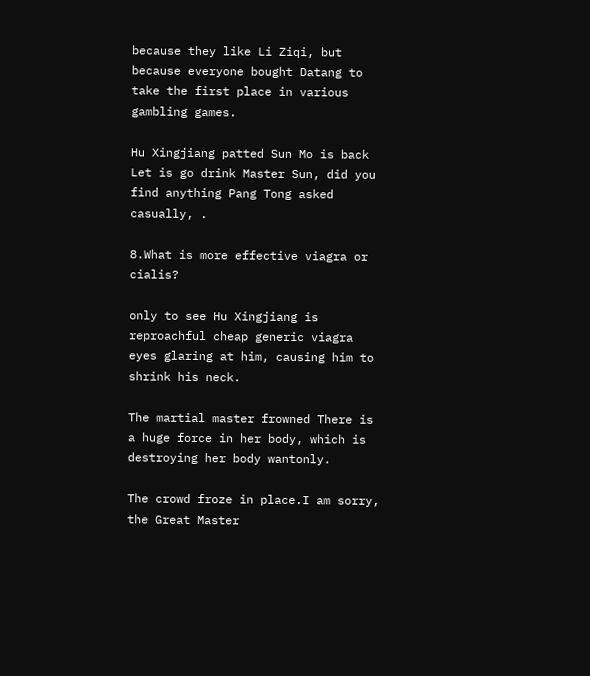because they like Li Ziqi, but because everyone bought Datang to take the first place in various gambling games.

Hu Xingjiang patted Sun Mo is back Let is go drink Master Sun, did you find anything Pang Tong asked casually, .

8.What is more effective viagra or cialis?

only to see Hu Xingjiang is reproachful cheap generic viagra eyes glaring at him, causing him to shrink his neck.

The martial master frowned There is a huge force in her body, which is destroying her body wantonly.

The crowd froze in place.I am sorry, the Great Master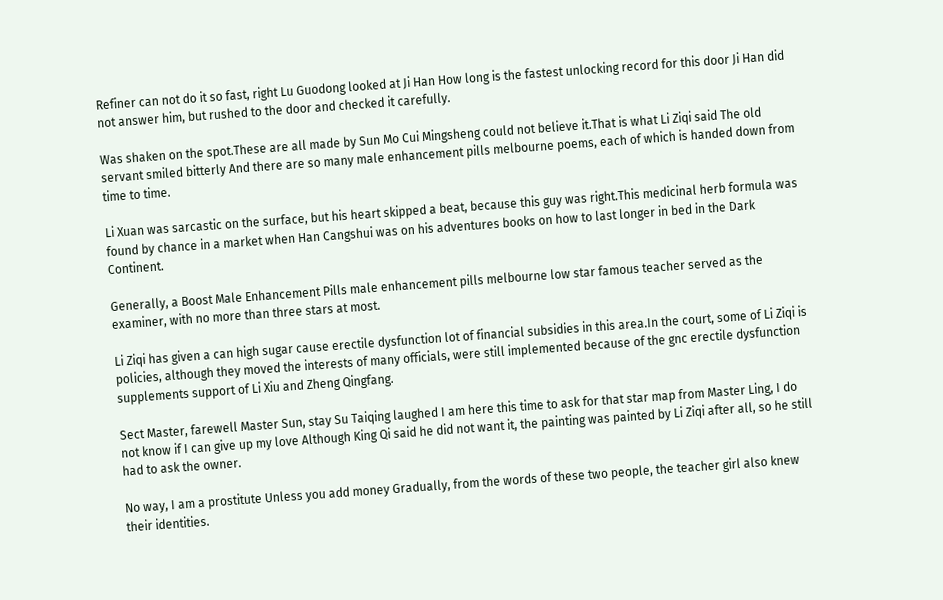Refiner can not do it so fast, right Lu Guodong looked at Ji Han How long is the fastest unlocking record for this door Ji Han did not answer him, but rushed to the door and checked it carefully.

Was shaken on the spot.These are all made by Sun Mo Cui Mingsheng could not believe it.That is what Li Ziqi said The old servant smiled bitterly And there are so many male enhancement pills melbourne poems, each of which is handed down from time to time.

Li Xuan was sarcastic on the surface, but his heart skipped a beat, because this guy was right.This medicinal herb formula was found by chance in a market when Han Cangshui was on his adventures books on how to last longer in bed in the Dark Continent.

Generally, a Boost Male Enhancement Pills male enhancement pills melbourne low star famous teacher served as the examiner, with no more than three stars at most.

Li Ziqi has given a can high sugar cause erectile dysfunction lot of financial subsidies in this area.In the court, some of Li Ziqi is policies, although they moved the interests of many officials, were still implemented because of the gnc erectile dysfunction supplements support of Li Xiu and Zheng Qingfang.

Sect Master, farewell Master Sun, stay Su Taiqing laughed I am here this time to ask for that star map from Master Ling, I do not know if I can give up my love Although King Qi said he did not want it, the painting was painted by Li Ziqi after all, so he still had to ask the owner.

No way, I am a prostitute Unless you add money Gradually, from the words of these two people, the teacher girl also knew their identities.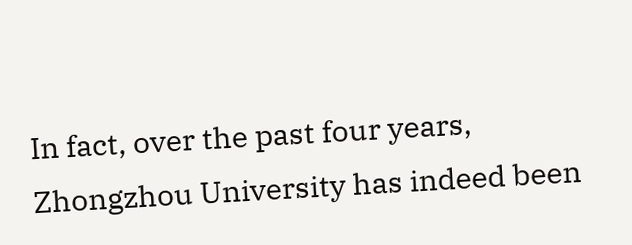In fact, over the past four years, Zhongzhou University has indeed been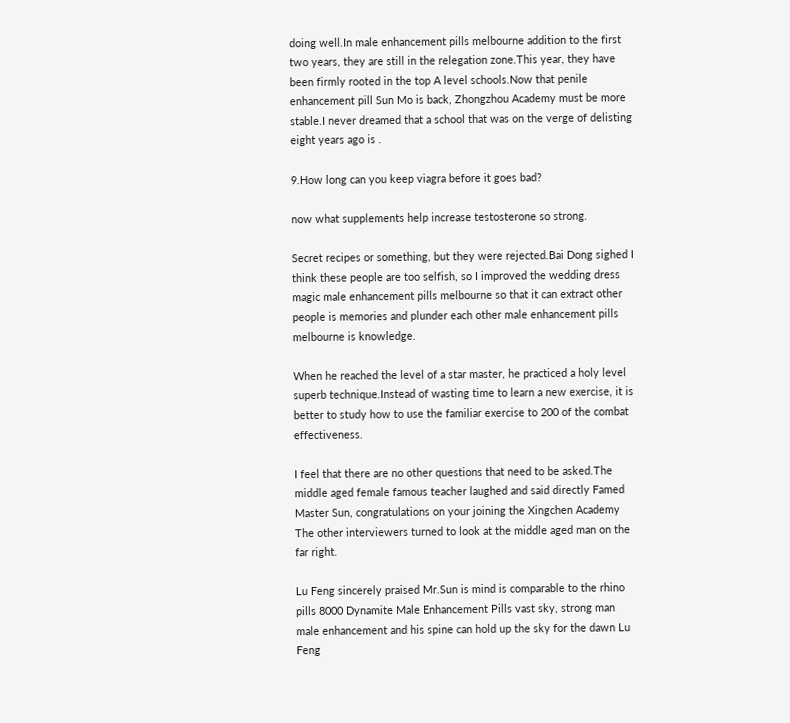doing well.In male enhancement pills melbourne addition to the first two years, they are still in the relegation zone.This year, they have been firmly rooted in the top A level schools.Now that penile enhancement pill Sun Mo is back, Zhongzhou Academy must be more stable.I never dreamed that a school that was on the verge of delisting eight years ago is .

9.How long can you keep viagra before it goes bad?

now what supplements help increase testosterone so strong.

Secret recipes or something, but they were rejected.Bai Dong sighed I think these people are too selfish, so I improved the wedding dress magic male enhancement pills melbourne so that it can extract other people is memories and plunder each other male enhancement pills melbourne is knowledge.

When he reached the level of a star master, he practiced a holy level superb technique.Instead of wasting time to learn a new exercise, it is better to study how to use the familiar exercise to 200 of the combat effectiveness.

I feel that there are no other questions that need to be asked.The middle aged female famous teacher laughed and said directly Famed Master Sun, congratulations on your joining the Xingchen Academy The other interviewers turned to look at the middle aged man on the far right.

Lu Feng sincerely praised Mr.Sun is mind is comparable to the rhino pills 8000 Dynamite Male Enhancement Pills vast sky, strong man male enhancement and his spine can hold up the sky for the dawn Lu Feng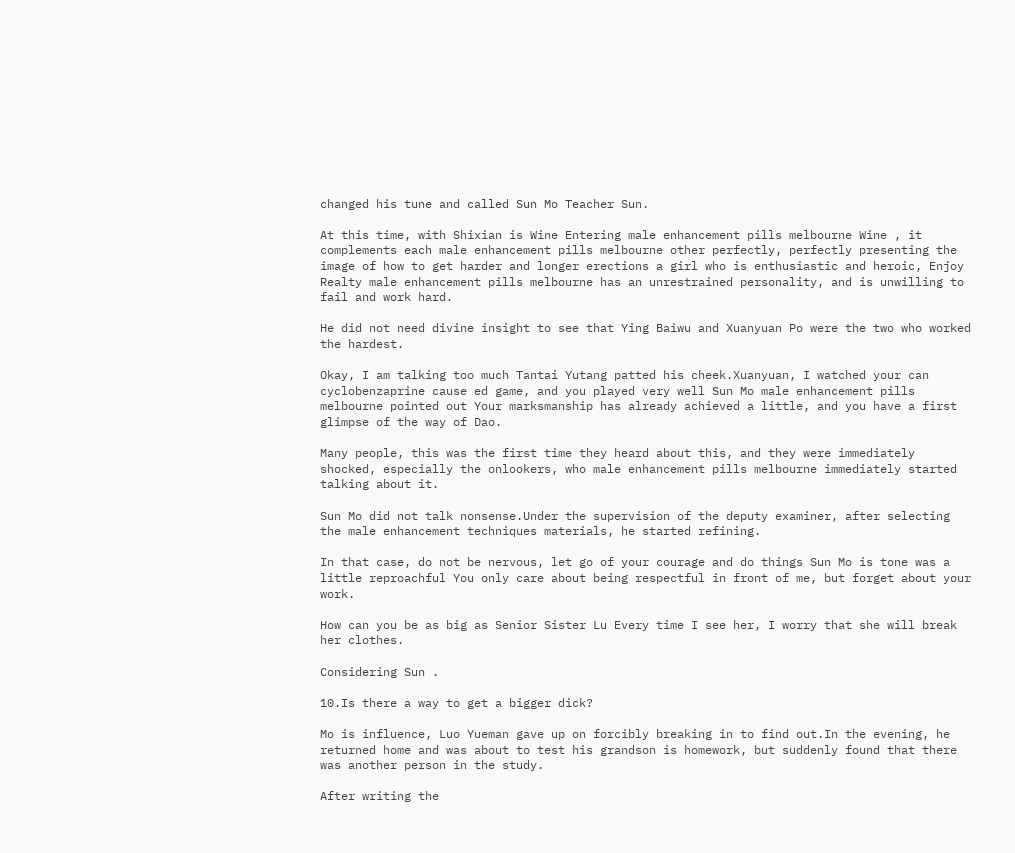changed his tune and called Sun Mo Teacher Sun.

At this time, with Shixian is Wine Entering male enhancement pills melbourne Wine , it complements each male enhancement pills melbourne other perfectly, perfectly presenting the image of how to get harder and longer erections a girl who is enthusiastic and heroic, Enjoy Realty male enhancement pills melbourne has an unrestrained personality, and is unwilling to fail and work hard.

He did not need divine insight to see that Ying Baiwu and Xuanyuan Po were the two who worked the hardest.

Okay, I am talking too much Tantai Yutang patted his cheek.Xuanyuan, I watched your can cyclobenzaprine cause ed game, and you played very well Sun Mo male enhancement pills melbourne pointed out Your marksmanship has already achieved a little, and you have a first glimpse of the way of Dao.

Many people, this was the first time they heard about this, and they were immediately shocked, especially the onlookers, who male enhancement pills melbourne immediately started talking about it.

Sun Mo did not talk nonsense.Under the supervision of the deputy examiner, after selecting the male enhancement techniques materials, he started refining.

In that case, do not be nervous, let go of your courage and do things Sun Mo is tone was a little reproachful You only care about being respectful in front of me, but forget about your work.

How can you be as big as Senior Sister Lu Every time I see her, I worry that she will break her clothes.

Considering Sun .

10.Is there a way to get a bigger dick?

Mo is influence, Luo Yueman gave up on forcibly breaking in to find out.In the evening, he returned home and was about to test his grandson is homework, but suddenly found that there was another person in the study.

After writing the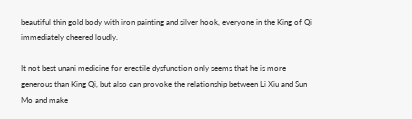beautiful thin gold body with iron painting and silver hook, everyone in the King of Qi immediately cheered loudly.

It not best unani medicine for erectile dysfunction only seems that he is more generous than King Qi, but also can provoke the relationship between Li Xiu and Sun Mo and make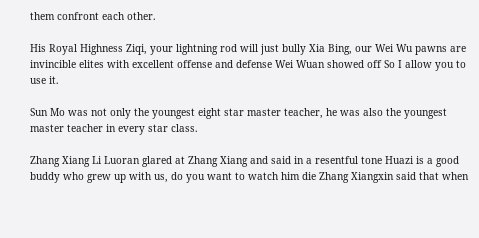them confront each other.

His Royal Highness Ziqi, your lightning rod will just bully Xia Bing, our Wei Wu pawns are invincible elites with excellent offense and defense Wei Wuan showed off So I allow you to use it.

Sun Mo was not only the youngest eight star master teacher, he was also the youngest master teacher in every star class.

Zhang Xiang Li Luoran glared at Zhang Xiang and said in a resentful tone Huazi is a good buddy who grew up with us, do you want to watch him die Zhang Xiangxin said that when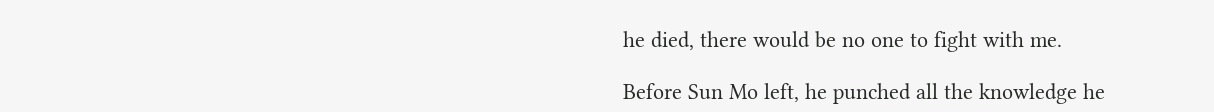he died, there would be no one to fight with me.

Before Sun Mo left, he punched all the knowledge he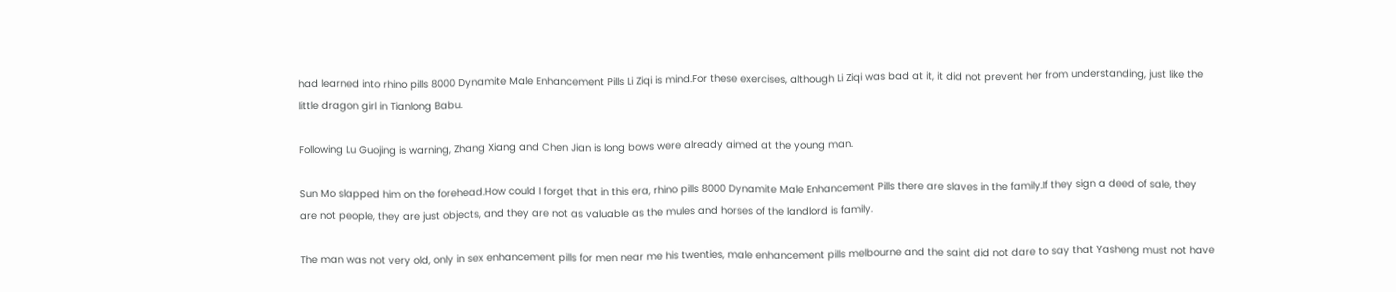had learned into rhino pills 8000 Dynamite Male Enhancement Pills Li Ziqi is mind.For these exercises, although Li Ziqi was bad at it, it did not prevent her from understanding, just like the little dragon girl in Tianlong Babu.

Following Lu Guojing is warning, Zhang Xiang and Chen Jian is long bows were already aimed at the young man.

Sun Mo slapped him on the forehead.How could I forget that in this era, rhino pills 8000 Dynamite Male Enhancement Pills there are slaves in the family.If they sign a deed of sale, they are not people, they are just objects, and they are not as valuable as the mules and horses of the landlord is family.

The man was not very old, only in sex enhancement pills for men near me his twenties, male enhancement pills melbourne and the saint did not dare to say that Yasheng must not have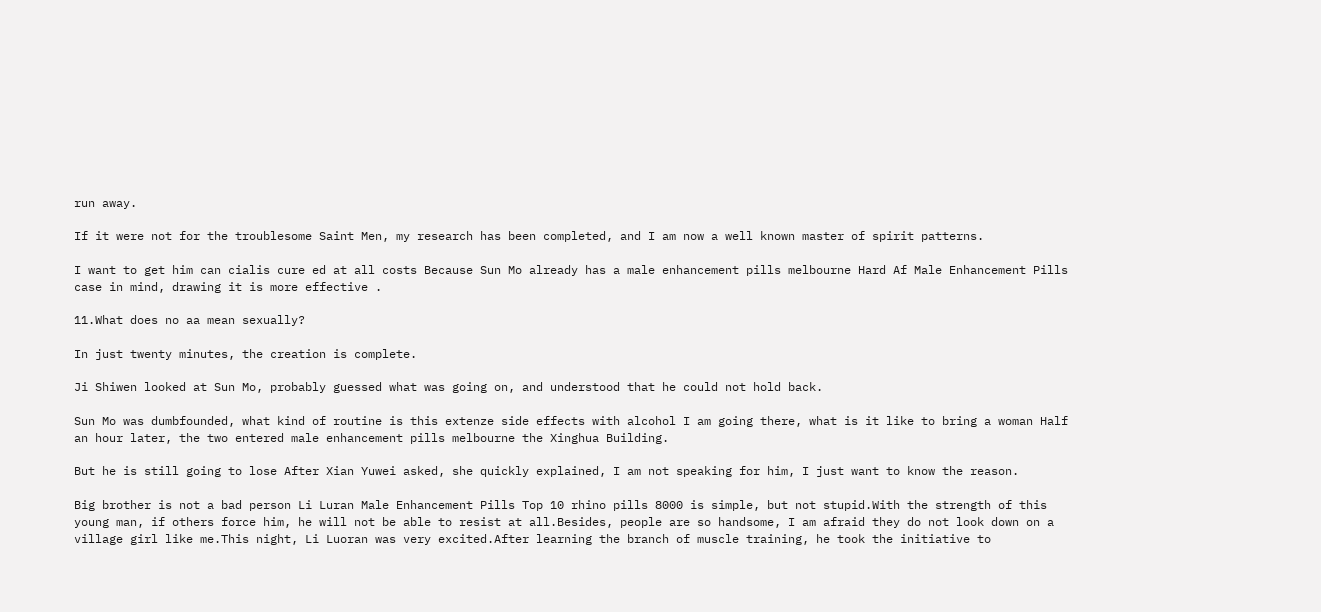run away.

If it were not for the troublesome Saint Men, my research has been completed, and I am now a well known master of spirit patterns.

I want to get him can cialis cure ed at all costs Because Sun Mo already has a male enhancement pills melbourne Hard Af Male Enhancement Pills case in mind, drawing it is more effective .

11.What does no aa mean sexually?

In just twenty minutes, the creation is complete.

Ji Shiwen looked at Sun Mo, probably guessed what was going on, and understood that he could not hold back.

Sun Mo was dumbfounded, what kind of routine is this extenze side effects with alcohol I am going there, what is it like to bring a woman Half an hour later, the two entered male enhancement pills melbourne the Xinghua Building.

But he is still going to lose After Xian Yuwei asked, she quickly explained, I am not speaking for him, I just want to know the reason.

Big brother is not a bad person Li Luran Male Enhancement Pills Top 10 rhino pills 8000 is simple, but not stupid.With the strength of this young man, if others force him, he will not be able to resist at all.Besides, people are so handsome, I am afraid they do not look down on a village girl like me.This night, Li Luoran was very excited.After learning the branch of muscle training, he took the initiative to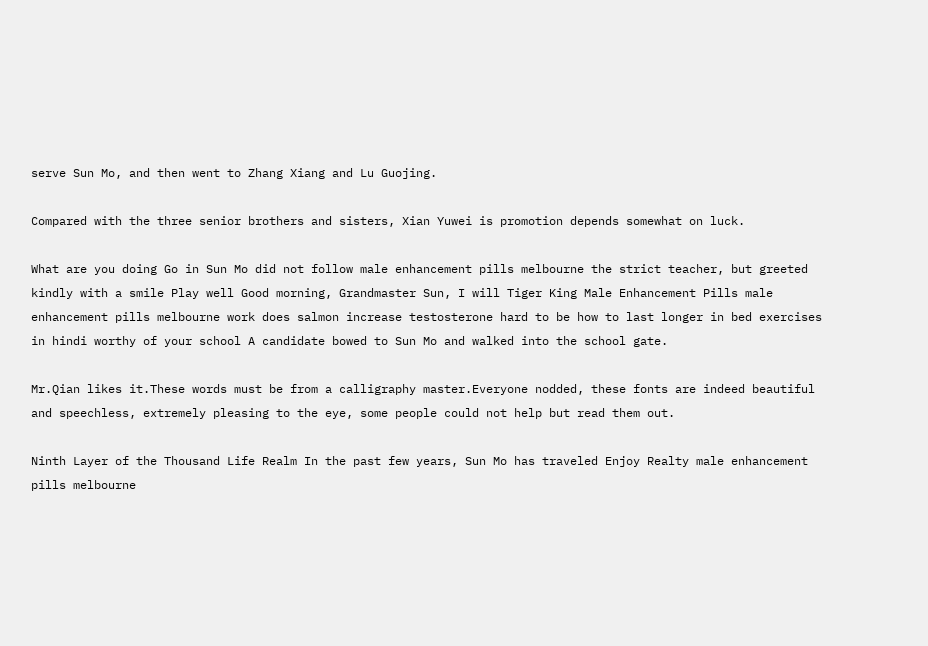serve Sun Mo, and then went to Zhang Xiang and Lu Guojing.

Compared with the three senior brothers and sisters, Xian Yuwei is promotion depends somewhat on luck.

What are you doing Go in Sun Mo did not follow male enhancement pills melbourne the strict teacher, but greeted kindly with a smile Play well Good morning, Grandmaster Sun, I will Tiger King Male Enhancement Pills male enhancement pills melbourne work does salmon increase testosterone hard to be how to last longer in bed exercises in hindi worthy of your school A candidate bowed to Sun Mo and walked into the school gate.

Mr.Qian likes it.These words must be from a calligraphy master.Everyone nodded, these fonts are indeed beautiful and speechless, extremely pleasing to the eye, some people could not help but read them out.

Ninth Layer of the Thousand Life Realm In the past few years, Sun Mo has traveled Enjoy Realty male enhancement pills melbourne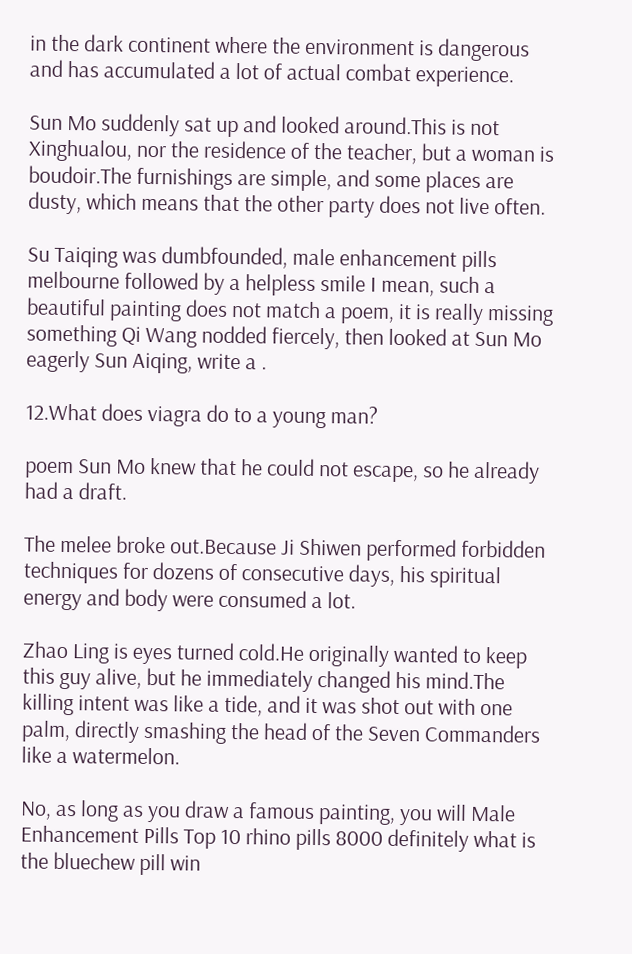in the dark continent where the environment is dangerous and has accumulated a lot of actual combat experience.

Sun Mo suddenly sat up and looked around.This is not Xinghualou, nor the residence of the teacher, but a woman is boudoir.The furnishings are simple, and some places are dusty, which means that the other party does not live often.

Su Taiqing was dumbfounded, male enhancement pills melbourne followed by a helpless smile I mean, such a beautiful painting does not match a poem, it is really missing something Qi Wang nodded fiercely, then looked at Sun Mo eagerly Sun Aiqing, write a .

12.What does viagra do to a young man?

poem Sun Mo knew that he could not escape, so he already had a draft.

The melee broke out.Because Ji Shiwen performed forbidden techniques for dozens of consecutive days, his spiritual energy and body were consumed a lot.

Zhao Ling is eyes turned cold.He originally wanted to keep this guy alive, but he immediately changed his mind.The killing intent was like a tide, and it was shot out with one palm, directly smashing the head of the Seven Commanders like a watermelon.

No, as long as you draw a famous painting, you will Male Enhancement Pills Top 10 rhino pills 8000 definitely what is the bluechew pill win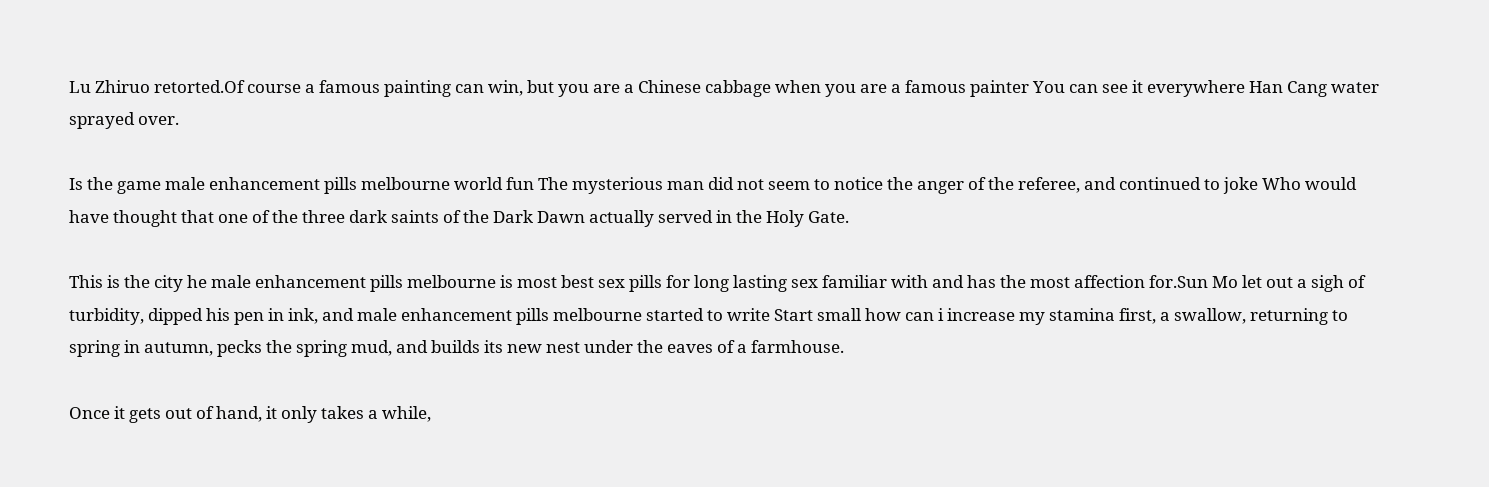Lu Zhiruo retorted.Of course a famous painting can win, but you are a Chinese cabbage when you are a famous painter You can see it everywhere Han Cang water sprayed over.

Is the game male enhancement pills melbourne world fun The mysterious man did not seem to notice the anger of the referee, and continued to joke Who would have thought that one of the three dark saints of the Dark Dawn actually served in the Holy Gate.

This is the city he male enhancement pills melbourne is most best sex pills for long lasting sex familiar with and has the most affection for.Sun Mo let out a sigh of turbidity, dipped his pen in ink, and male enhancement pills melbourne started to write Start small how can i increase my stamina first, a swallow, returning to spring in autumn, pecks the spring mud, and builds its new nest under the eaves of a farmhouse.

Once it gets out of hand, it only takes a while,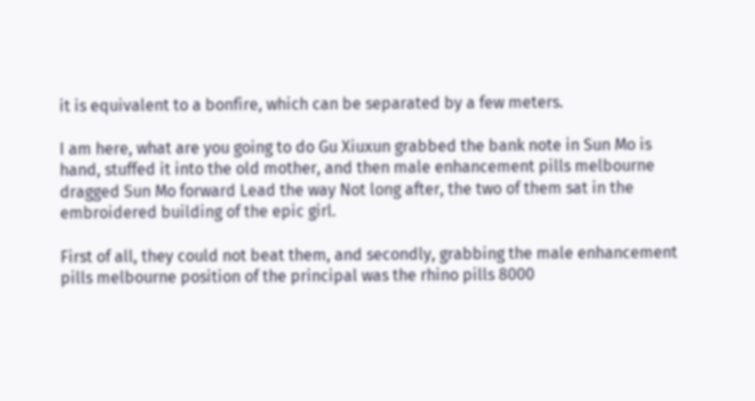it is equivalent to a bonfire, which can be separated by a few meters.

I am here, what are you going to do Gu Xiuxun grabbed the bank note in Sun Mo is hand, stuffed it into the old mother, and then male enhancement pills melbourne dragged Sun Mo forward Lead the way Not long after, the two of them sat in the embroidered building of the epic girl.

First of all, they could not beat them, and secondly, grabbing the male enhancement pills melbourne position of the principal was the rhino pills 8000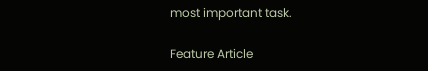most important task.

Feature Article